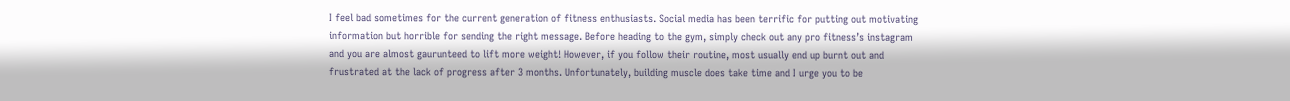I feel bad sometimes for the current generation of fitness enthusiasts. Social media has been terrific for putting out motivating information but horrible for sending the right message. Before heading to the gym, simply check out any pro fitness’s instagram and you are almost gaurunteed to lift more weight! However, if you follow their routine, most usually end up burnt out and frustrated at the lack of progress after 3 months. Unfortunately, building muscle does take time and I urge you to be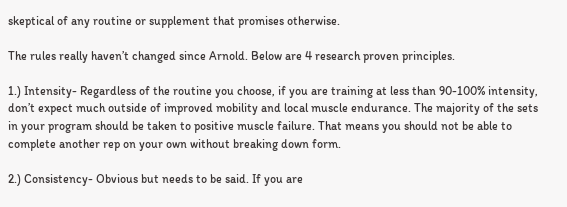skeptical of any routine or supplement that promises otherwise.

The rules really haven’t changed since Arnold. Below are 4 research proven principles.

1.) Intensity- Regardless of the routine you choose, if you are training at less than 90-100% intensity, don’t expect much outside of improved mobility and local muscle endurance. The majority of the sets in your program should be taken to positive muscle failure. That means you should not be able to complete another rep on your own without breaking down form.

2.) Consistency- Obvious but needs to be said. If you are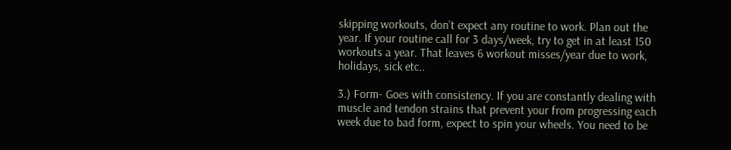skipping workouts, don’t expect any routine to work. Plan out the year. If your routine call for 3 days/week, try to get in at least 150 workouts a year. That leaves 6 workout misses/year due to work, holidays, sick etc..

3.) Form- Goes with consistency. If you are constantly dealing with muscle and tendon strains that prevent your from progressing each week due to bad form, expect to spin your wheels. You need to be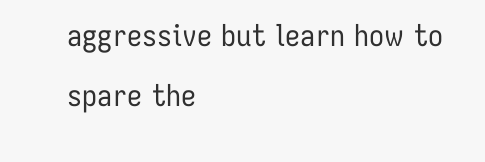aggressive but learn how to spare the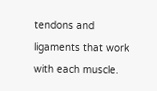tendons and ligaments that work with each muscle.